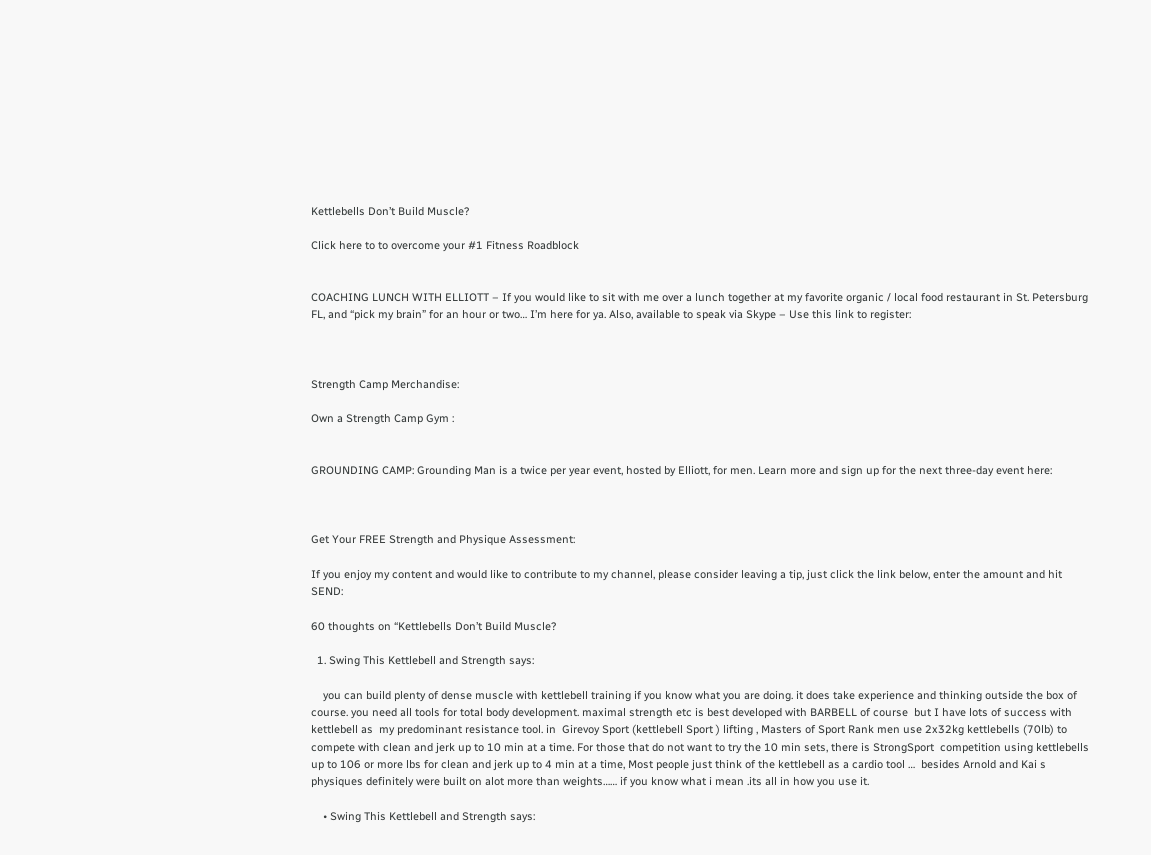Kettlebells Don’t Build Muscle?

Click here to to overcome your #1 Fitness Roadblock


COACHING LUNCH WITH ELLIOTT – If you would like to sit with me over a lunch together at my favorite organic / local food restaurant in St. Petersburg FL, and “pick my brain” for an hour or two… I’m here for ya. Also, available to speak via Skype – Use this link to register:



Strength Camp Merchandise:

Own a Strength Camp Gym :


GROUNDING CAMP: Grounding Man is a twice per year event, hosted by Elliott, for men. Learn more and sign up for the next three-day event here:



Get Your FREE Strength and Physique Assessment:

If you enjoy my content and would like to contribute to my channel, please consider leaving a tip, just click the link below, enter the amount and hit SEND:

60 thoughts on “Kettlebells Don’t Build Muscle?

  1. Swing This Kettlebell and Strength says:

    you can build plenty of dense muscle with kettlebell training if you know what you are doing. it does take experience and thinking outside the box of course. you need all tools for total body development. maximal strength etc is best developed with BARBELL of course  but I have lots of success with kettlebell as  my predominant resistance tool. in  Girevoy Sport (kettlebell Sport ) lifting , Masters of Sport Rank men use 2x32kg kettlebells (70lb) to compete with clean and jerk up to 10 min at a time. For those that do not want to try the 10 min sets, there is StrongSport  competition using kettlebells up to 106 or more lbs for clean and jerk up to 4 min at a time, Most people just think of the kettlebell as a cardio tool …  besides Arnold and Kai s physiques definitely were built on alot more than weights…… if you know what i mean .its all in how you use it.

    • Swing This Kettlebell and Strength says: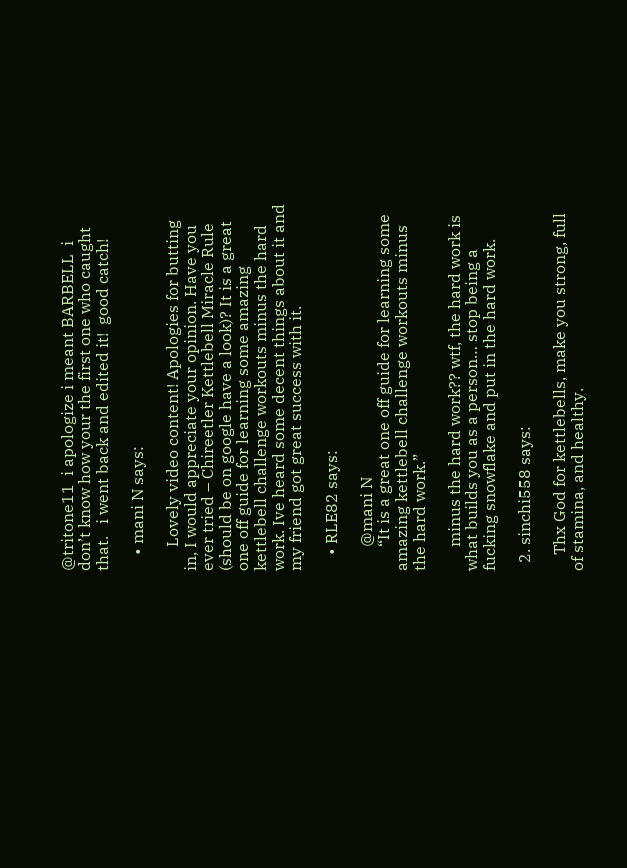@tritone11  i apologize i meant BARBELL  i don’t know how your the first one who caught that.   i went back and edited it!  good catch!

    • mani N says:

      Lovely video content! Apologies for butting in, I would appreciate your opinion. Have you ever tried – Chireetler Kettlebell Miracle Rule (should be on google have a look)? It is a great one off guide for learning some amazing kettlebell challenge workouts minus the hard work. Ive heard some decent things about it and my friend got great success with it.

    • RLE82 says:

      @mani N
      “It is a great one off guide for learning some amazing kettlebell challenge workouts minus the hard work.”

      minus the hard work?? wtf, the hard work is what builds you as a person… stop being a fucking snowflake and put in the hard work.

  2. sinchi558 says:

    Thx God for kettlebells, make you strong, full of stamina, and healthy.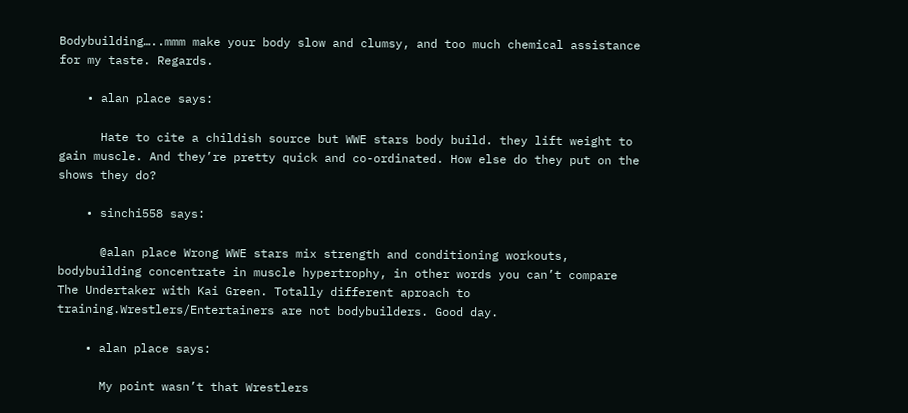Bodybuilding…..mmm make your body slow and clumsy, and too much chemical assistance for my taste. Regards.

    • alan place says:

      Hate to cite a childish source but WWE stars body build. they lift weight to gain muscle. And they’re pretty quick and co-ordinated. How else do they put on the shows they do?

    • sinchi558 says:

      @alan place Wrong WWE stars mix strength and conditioning workouts, bodybuilding concentrate in muscle hypertrophy, in other words you can’t compare The Undertaker with Kai Green. Totally different aproach to training.Wrestlers/Entertainers are not bodybuilders. Good day.

    • alan place says:

      My point wasn’t that Wrestlers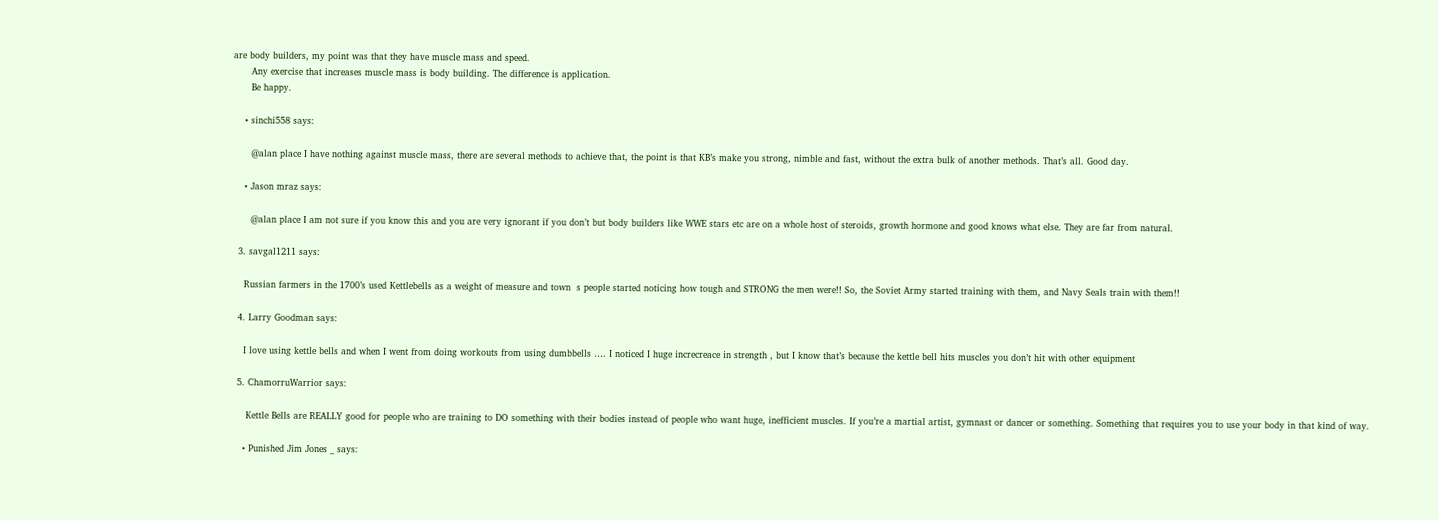are body builders, my point was that they have muscle mass and speed.
      Any exercise that increases muscle mass is body building. The difference is application.
      Be happy.

    • sinchi558 says:

      @alan place I have nothing against muscle mass, there are several methods to achieve that, the point is that KB’s make you strong, nimble and fast, without the extra bulk of another methods. That’s all. Good day.

    • Jason mraz says:

      @alan place I am not sure if you know this and you are very ignorant if you don’t but body builders like WWE stars etc are on a whole host of steroids, growth hormone and good knows what else. They are far from natural.

  3. savgal1211 says:

    Russian farmers in the 1700’s used Kettlebells as a weight of measure and town  s people started noticing how tough and STRONG the men were!! So, the Soviet Army started training with them, and Navy Seals train with them!!

  4. Larry Goodman says:

    I love using kettle bells and when I went from doing workouts from using dumbbells …. I noticed I huge increcreace in strength , but I know that’s because the kettle bell hits muscles you don’t hit with other equipment

  5. ChamorruWarrior says:

     Kettle Bells are REALLY good for people who are training to DO something with their bodies instead of people who want huge, inefficient muscles. If you’re a martial artist, gymnast or dancer or something. Something that requires you to use your body in that kind of way.

    • Punished Jim Jones _ says: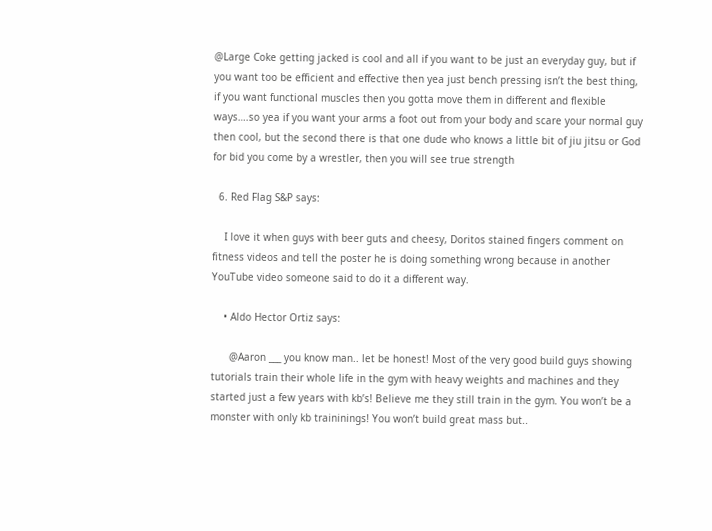@Large Coke getting jacked is cool and all if you want to be just an everyday guy, but if you want too be efficient and effective then yea just bench pressing isn’t the best thing, if you want functional muscles then you gotta move them in different and flexible ways….so yea if you want your arms a foot out from your body and scare your normal guy then cool, but the second there is that one dude who knows a little bit of jiu jitsu or God for bid you come by a wrestler, then you will see true strength

  6. Red Flag S&P says:

    I love it when guys with beer guts and cheesy, Doritos stained fingers comment on fitness videos and tell the poster he is doing something wrong because in another YouTube video someone said to do it a different way.

    • Aldo Hector Ortiz says:

      @Aaron ___ you know man.. let be honest! Most of the very good build guys showing tutorials train their whole life in the gym with heavy weights and machines and they started just a few years with kb’s! Believe me they still train in the gym. You won’t be a monster with only kb traininings! You won’t build great mass but..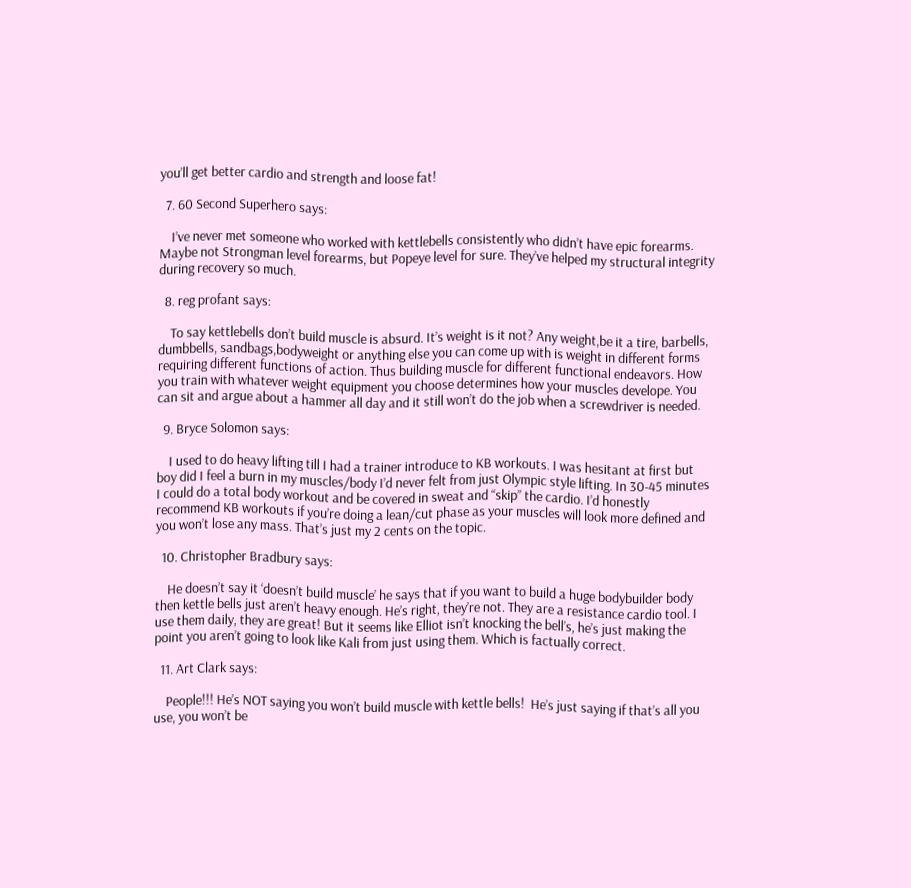you’ll get better cardio and strength and loose fat!

  7. 60 Second Superhero says:

    I’ve never met someone who worked with kettlebells consistently who didn’t have epic forearms. Maybe not Strongman level forearms, but Popeye level for sure. They’ve helped my structural integrity during recovery so much.

  8. reg profant says:

    To say kettlebells don’t build muscle is absurd. It’s weight is it not? Any weight,be it a tire, barbells, dumbbells, sandbags,bodyweight or anything else you can come up with is weight in different forms requiring different functions of action. Thus building muscle for different functional endeavors. How you train with whatever weight equipment you choose determines how your muscles develope. You can sit and argue about a hammer all day and it still won’t do the job when a screwdriver is needed.

  9. Bryce Solomon says:

    I used to do heavy lifting till I had a trainer introduce to KB workouts. I was hesitant at first but boy did I feel a burn in my muscles/body I’d never felt from just Olympic style lifting. In 30-45 minutes I could do a total body workout and be covered in sweat and “skip” the cardio. I’d honestly recommend KB workouts if you’re doing a lean/cut phase as your muscles will look more defined and you won’t lose any mass. That’s just my 2 cents on the topic.

  10. Christopher Bradbury says:

    He doesn’t say it ‘doesn’t build muscle’ he says that if you want to build a huge bodybuilder body then kettle bells just aren’t heavy enough. He’s right, they’re not. They are a resistance cardio tool. I use them daily, they are great! But it seems like Elliot isn’t knocking the bell’s, he’s just making the point you aren’t going to look like Kali from just using them. Which is factually correct.

  11. Art Clark says:

    People!!! He’s NOT saying you won’t build muscle with kettle bells!  He’s just saying if that’s all you use, you won’t be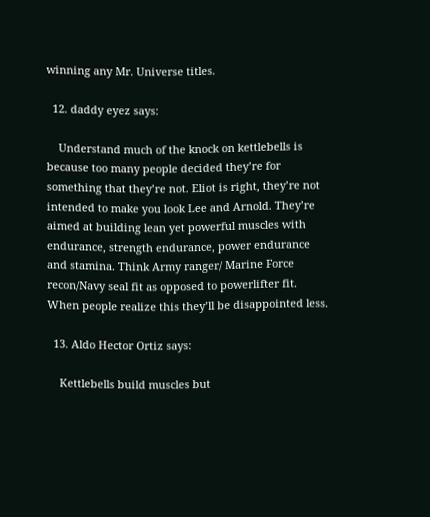winning any Mr. Universe titles.

  12. daddy eyez says:

    Understand much of the knock on kettlebells is because too many people decided they’re for something that they’re not. Eliot is right, they’re not intended to make you look Lee and Arnold. They’re aimed at building lean yet powerful muscles with endurance, strength endurance, power endurance and stamina. Think Army ranger/ Marine Force recon/Navy seal fit as opposed to powerlifter fit. When people realize this they’ll be disappointed less.

  13. Aldo Hector Ortiz says:

    Kettlebells build muscles but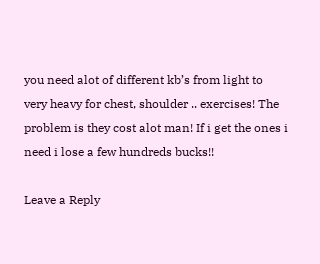you need alot of different kb’s from light to very heavy for chest, shoulder .. exercises! The problem is they cost alot man! If i get the ones i need i lose a few hundreds bucks!!

Leave a Reply